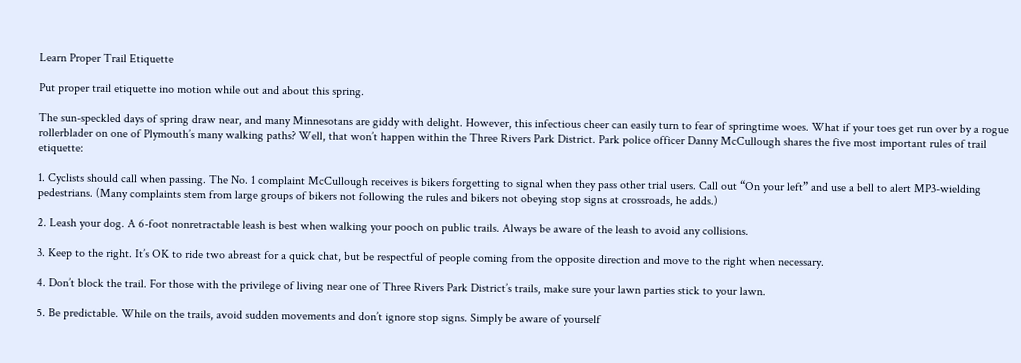Learn Proper Trail Etiquette

Put proper trail etiquette ino motion while out and about this spring.

The sun-speckled days of spring draw near, and many Minnesotans are giddy with delight. However, this infectious cheer can easily turn to fear of springtime woes. What if your toes get run over by a rogue rollerblader on one of Plymouth’s many walking paths? Well, that won’t happen within the Three Rivers Park District. Park police officer Danny McCullough shares the five most important rules of trail etiquette:

1. Cyclists should call when passing. The No. 1 complaint McCullough receives is bikers forgetting to signal when they pass other trial users. Call out “On your left” and use a bell to alert MP3-wielding pedestrians. (Many complaints stem from large groups of bikers not following the rules and bikers not obeying stop signs at crossroads, he adds.)

2. Leash your dog. A 6-foot nonretractable leash is best when walking your pooch on public trails. Always be aware of the leash to avoid any collisions.

3. Keep to the right. It’s OK to ride two abreast for a quick chat, but be respectful of people coming from the opposite direction and move to the right when necessary.

4. Don’t block the trail. For those with the privilege of living near one of Three Rivers Park District’s trails, make sure your lawn parties stick to your lawn.

5. Be predictable. While on the trails, avoid sudden movements and don’t ignore stop signs. Simply be aware of yourself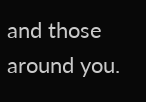and those around you.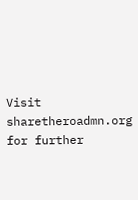Visit sharetheroadmn.org for further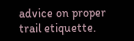advice on proper trail etiquette.